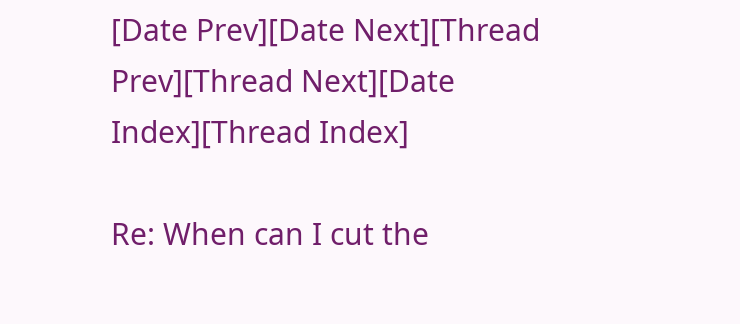[Date Prev][Date Next][Thread Prev][Thread Next][Date Index][Thread Index]

Re: When can I cut the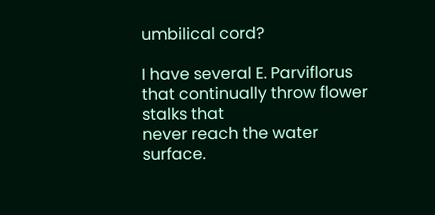umbilical cord?

I have several E. Parviflorus that continually throw flower stalks that
never reach the water surface.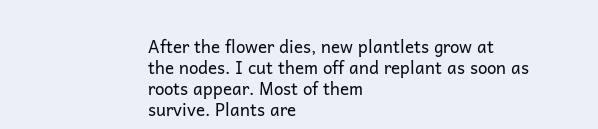After the flower dies, new plantlets grow at
the nodes. I cut them off and replant as soon as roots appear. Most of them
survive. Plants are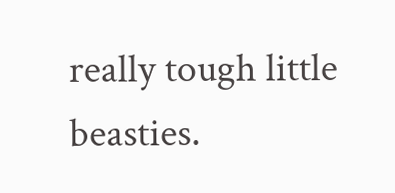really tough little beasties.